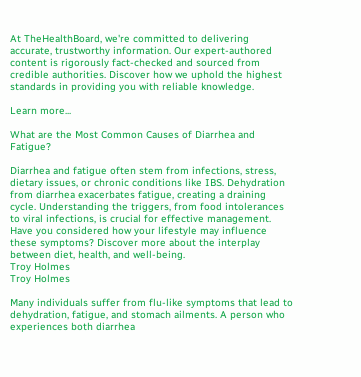At TheHealthBoard, we're committed to delivering accurate, trustworthy information. Our expert-authored content is rigorously fact-checked and sourced from credible authorities. Discover how we uphold the highest standards in providing you with reliable knowledge.

Learn more...

What are the Most Common Causes of Diarrhea and Fatigue?

Diarrhea and fatigue often stem from infections, stress, dietary issues, or chronic conditions like IBS. Dehydration from diarrhea exacerbates fatigue, creating a draining cycle. Understanding the triggers, from food intolerances to viral infections, is crucial for effective management. Have you considered how your lifestyle may influence these symptoms? Discover more about the interplay between diet, health, and well-being.
Troy Holmes
Troy Holmes

Many individuals suffer from flu-like symptoms that lead to dehydration, fatigue, and stomach ailments. A person who experiences both diarrhea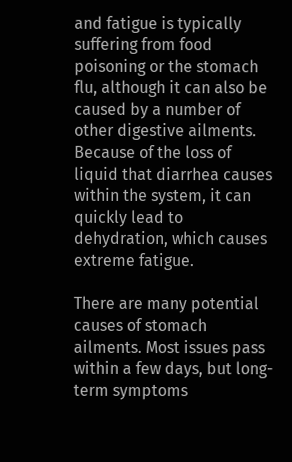and fatigue is typically suffering from food poisoning or the stomach flu, although it can also be caused by a number of other digestive ailments. Because of the loss of liquid that diarrhea causes within the system, it can quickly lead to dehydration, which causes extreme fatigue.

There are many potential causes of stomach ailments. Most issues pass within a few days, but long-term symptoms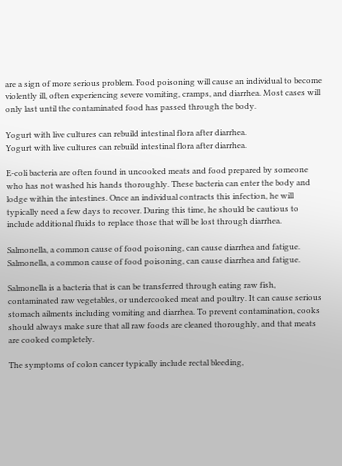are a sign of more serious problem. Food poisoning will cause an individual to become violently ill, often experiencing severe vomiting, cramps, and diarrhea. Most cases will only last until the contaminated food has passed through the body.

Yogurt with live cultures can rebuild intestinal flora after diarrhea.
Yogurt with live cultures can rebuild intestinal flora after diarrhea.

E-coli bacteria are often found in uncooked meats and food prepared by someone who has not washed his hands thoroughly. These bacteria can enter the body and lodge within the intestines. Once an individual contracts this infection, he will typically need a few days to recover. During this time, he should be cautious to include additional fluids to replace those that will be lost through diarrhea.

Salmonella, a common cause of food poisoning, can cause diarrhea and fatigue.
Salmonella, a common cause of food poisoning, can cause diarrhea and fatigue.

Salmonella is a bacteria that is can be transferred through eating raw fish, contaminated raw vegetables, or undercooked meat and poultry. It can cause serious stomach ailments including vomiting and diarrhea. To prevent contamination, cooks should always make sure that all raw foods are cleaned thoroughly, and that meats are cooked completely.

The symptoms of colon cancer typically include rectal bleeding,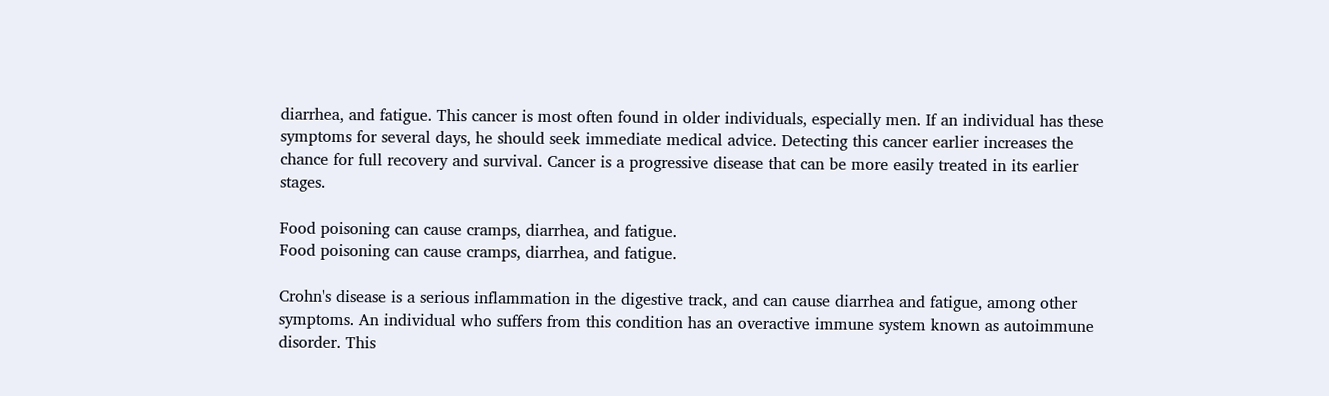diarrhea, and fatigue. This cancer is most often found in older individuals, especially men. If an individual has these symptoms for several days, he should seek immediate medical advice. Detecting this cancer earlier increases the chance for full recovery and survival. Cancer is a progressive disease that can be more easily treated in its earlier stages.

Food poisoning can cause cramps, diarrhea, and fatigue.
Food poisoning can cause cramps, diarrhea, and fatigue.

Crohn's disease is a serious inflammation in the digestive track, and can cause diarrhea and fatigue, among other symptoms. An individual who suffers from this condition has an overactive immune system known as autoimmune disorder. This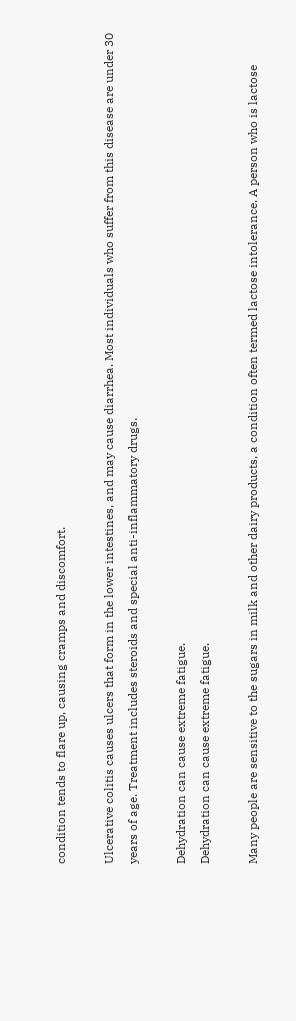condition tends to flare up, causing cramps and discomfort.

Ulcerative colitis causes ulcers that form in the lower intestines, and may cause diarrhea. Most individuals who suffer from this disease are under 30 years of age. Treatment includes steroids and special anti-inflammatory drugs.

Dehydration can cause extreme fatigue.
Dehydration can cause extreme fatigue.

Many people are sensitive to the sugars in milk and other dairy products, a condition often termed lactose intolerance. A person who is lactose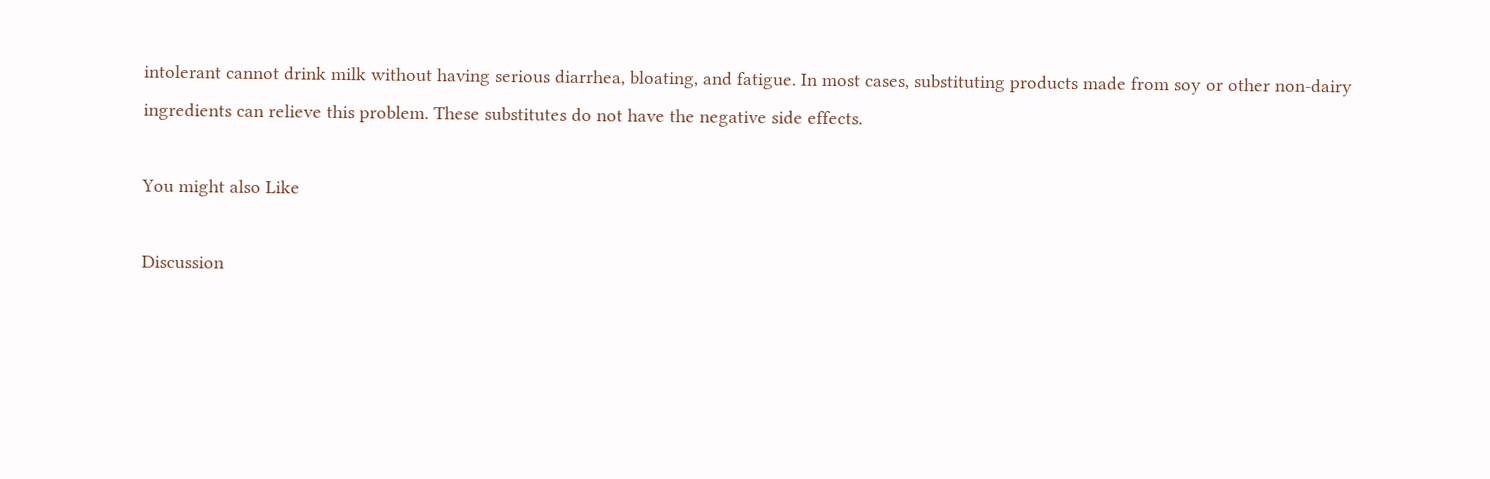intolerant cannot drink milk without having serious diarrhea, bloating, and fatigue. In most cases, substituting products made from soy or other non-dairy ingredients can relieve this problem. These substitutes do not have the negative side effects.

You might also Like

Discussion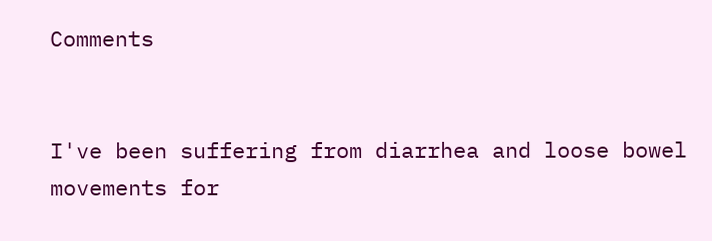Comments


I've been suffering from diarrhea and loose bowel movements for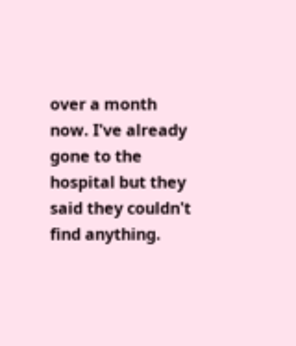over a month now. I've already gone to the hospital but they said they couldn't find anything.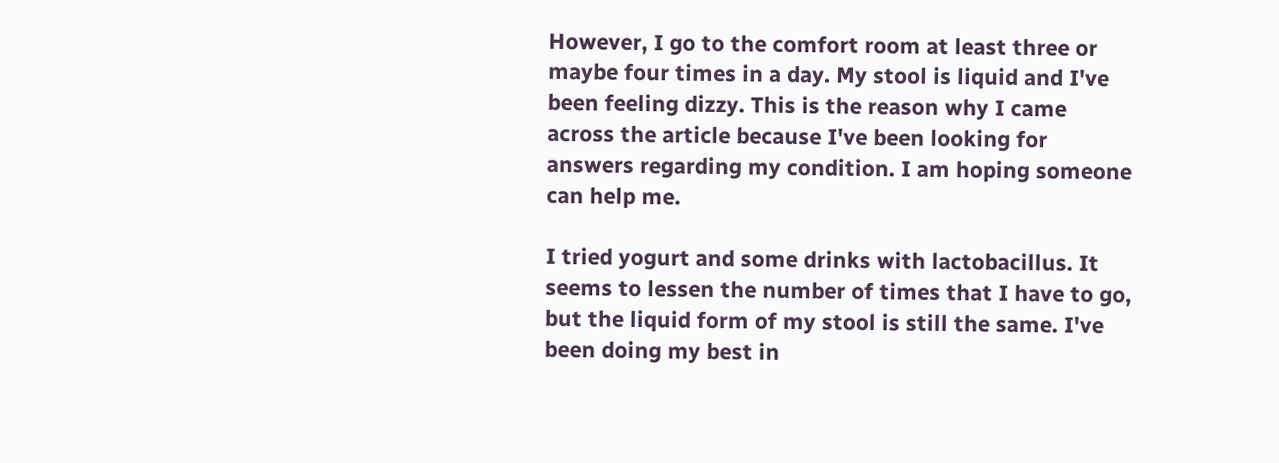However, I go to the comfort room at least three or maybe four times in a day. My stool is liquid and I've been feeling dizzy. This is the reason why I came across the article because I've been looking for answers regarding my condition. I am hoping someone can help me.

I tried yogurt and some drinks with lactobacillus. It seems to lessen the number of times that I have to go, but the liquid form of my stool is still the same. I've been doing my best in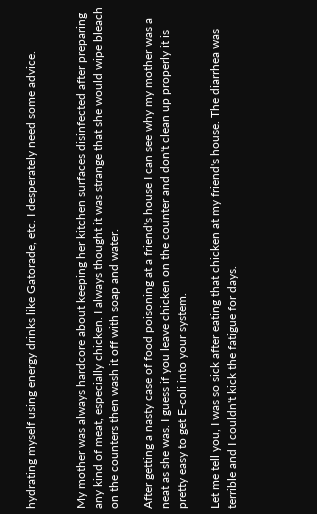hydrating myself using energy drinks like Gatorade, etc. I desperately need some advice.


My mother was always hardcore about keeping her kitchen surfaces disinfected after preparing any kind of meat, especially chicken. I always thought it was strange that she would wipe bleach on the counters then wash it off with soap and water.

After getting a nasty case of food poisoning at a friend's house I can see why my mother was a neat as she was. I guess if you leave chicken on the counter and don't clean up properly it is pretty easy to get E-coli into your system.

Let me tell you, I was so sick after eating that chicken at my friend's house. The diarrhea was terrible and I couldn't kick the fatigue for days.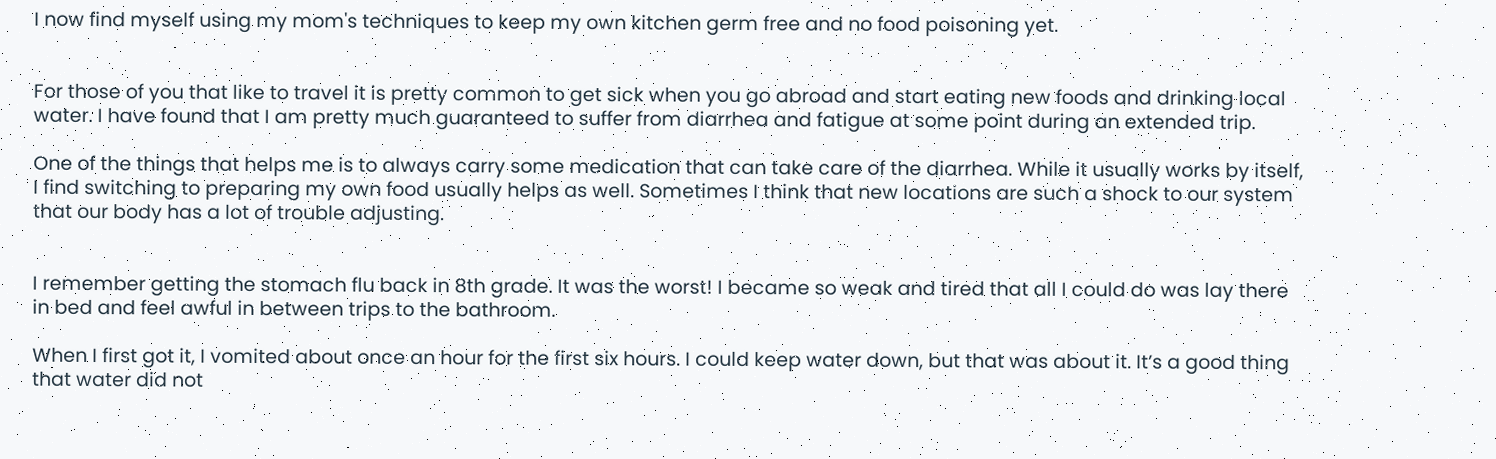I now find myself using my mom's techniques to keep my own kitchen germ free and no food poisoning yet.


For those of you that like to travel it is pretty common to get sick when you go abroad and start eating new foods and drinking local water. I have found that I am pretty much guaranteed to suffer from diarrhea and fatigue at some point during an extended trip.

One of the things that helps me is to always carry some medication that can take care of the diarrhea. While it usually works by itself, I find switching to preparing my own food usually helps as well. Sometimes I think that new locations are such a shock to our system that our body has a lot of trouble adjusting.


I remember getting the stomach flu back in 8th grade. It was the worst! I became so weak and tired that all I could do was lay there in bed and feel awful in between trips to the bathroom.

When I first got it, I vomited about once an hour for the first six hours. I could keep water down, but that was about it. It’s a good thing that water did not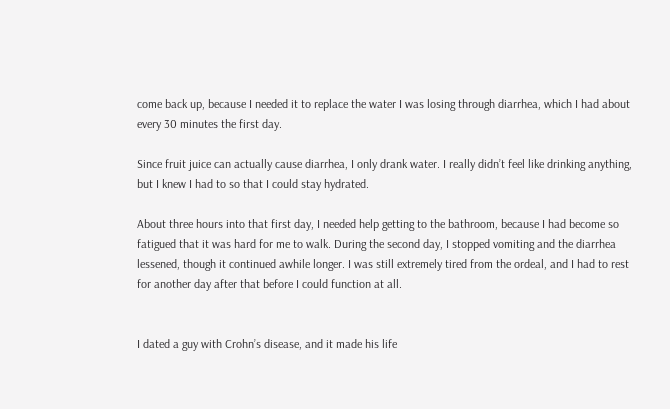come back up, because I needed it to replace the water I was losing through diarrhea, which I had about every 30 minutes the first day.

Since fruit juice can actually cause diarrhea, I only drank water. I really didn’t feel like drinking anything, but I knew I had to so that I could stay hydrated.

About three hours into that first day, I needed help getting to the bathroom, because I had become so fatigued that it was hard for me to walk. During the second day, I stopped vomiting and the diarrhea lessened, though it continued awhile longer. I was still extremely tired from the ordeal, and I had to rest for another day after that before I could function at all.


I dated a guy with Crohn’s disease, and it made his life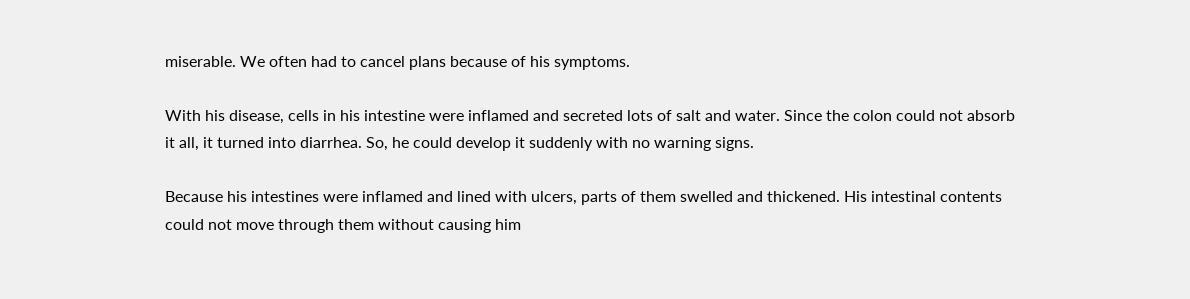miserable. We often had to cancel plans because of his symptoms.

With his disease, cells in his intestine were inflamed and secreted lots of salt and water. Since the colon could not absorb it all, it turned into diarrhea. So, he could develop it suddenly with no warning signs.

Because his intestines were inflamed and lined with ulcers, parts of them swelled and thickened. His intestinal contents could not move through them without causing him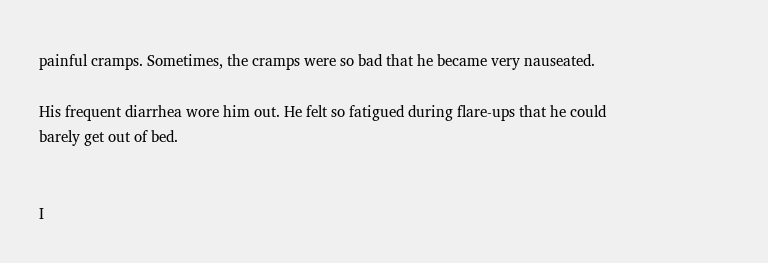painful cramps. Sometimes, the cramps were so bad that he became very nauseated.

His frequent diarrhea wore him out. He felt so fatigued during flare-ups that he could barely get out of bed.


I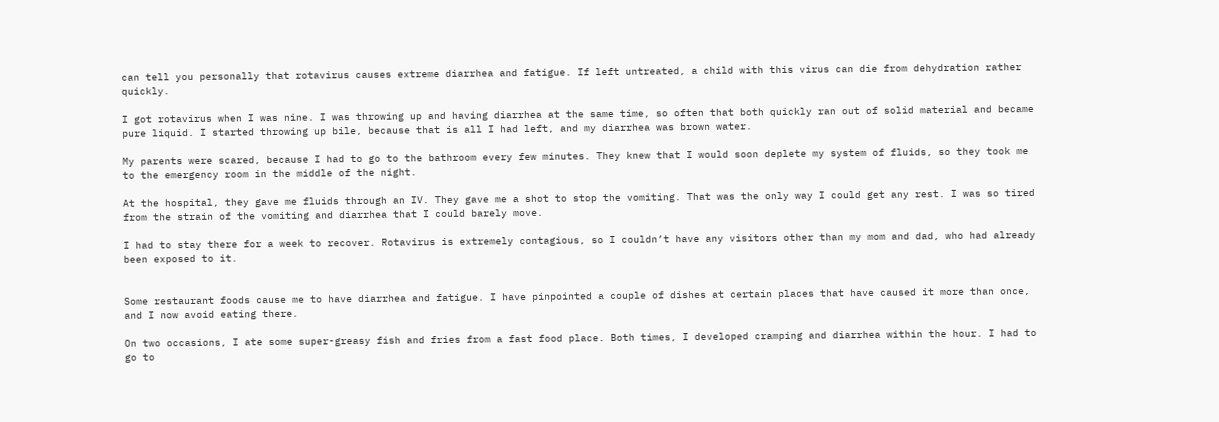can tell you personally that rotavirus causes extreme diarrhea and fatigue. If left untreated, a child with this virus can die from dehydration rather quickly.

I got rotavirus when I was nine. I was throwing up and having diarrhea at the same time, so often that both quickly ran out of solid material and became pure liquid. I started throwing up bile, because that is all I had left, and my diarrhea was brown water.

My parents were scared, because I had to go to the bathroom every few minutes. They knew that I would soon deplete my system of fluids, so they took me to the emergency room in the middle of the night.

At the hospital, they gave me fluids through an IV. They gave me a shot to stop the vomiting. That was the only way I could get any rest. I was so tired from the strain of the vomiting and diarrhea that I could barely move.

I had to stay there for a week to recover. Rotavirus is extremely contagious, so I couldn’t have any visitors other than my mom and dad, who had already been exposed to it.


Some restaurant foods cause me to have diarrhea and fatigue. I have pinpointed a couple of dishes at certain places that have caused it more than once, and I now avoid eating there.

On two occasions, I ate some super-greasy fish and fries from a fast food place. Both times, I developed cramping and diarrhea within the hour. I had to go to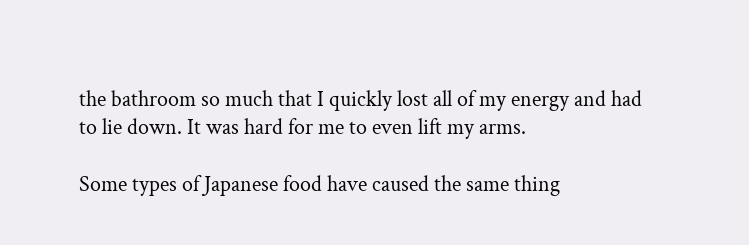the bathroom so much that I quickly lost all of my energy and had to lie down. It was hard for me to even lift my arms.

Some types of Japanese food have caused the same thing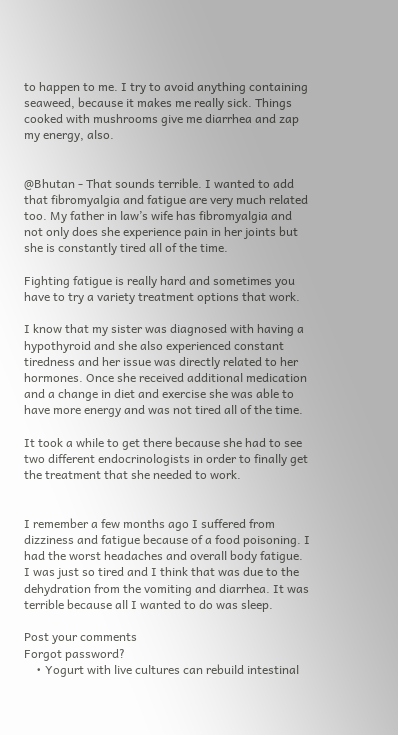to happen to me. I try to avoid anything containing seaweed, because it makes me really sick. Things cooked with mushrooms give me diarrhea and zap my energy, also.


@Bhutan - That sounds terrible. I wanted to add that fibromyalgia and fatigue are very much related too. My father in law’s wife has fibromyalgia and not only does she experience pain in her joints but she is constantly tired all of the time.

Fighting fatigue is really hard and sometimes you have to try a variety treatment options that work.

I know that my sister was diagnosed with having a hypothyroid and she also experienced constant tiredness and her issue was directly related to her hormones. Once she received additional medication and a change in diet and exercise she was able to have more energy and was not tired all of the time.

It took a while to get there because she had to see two different endocrinologists in order to finally get the treatment that she needed to work.


I remember a few months ago I suffered from dizziness and fatigue because of a food poisoning. I had the worst headaches and overall body fatigue. I was just so tired and I think that was due to the dehydration from the vomiting and diarrhea. It was terrible because all I wanted to do was sleep.

Post your comments
Forgot password?
    • Yogurt with live cultures can rebuild intestinal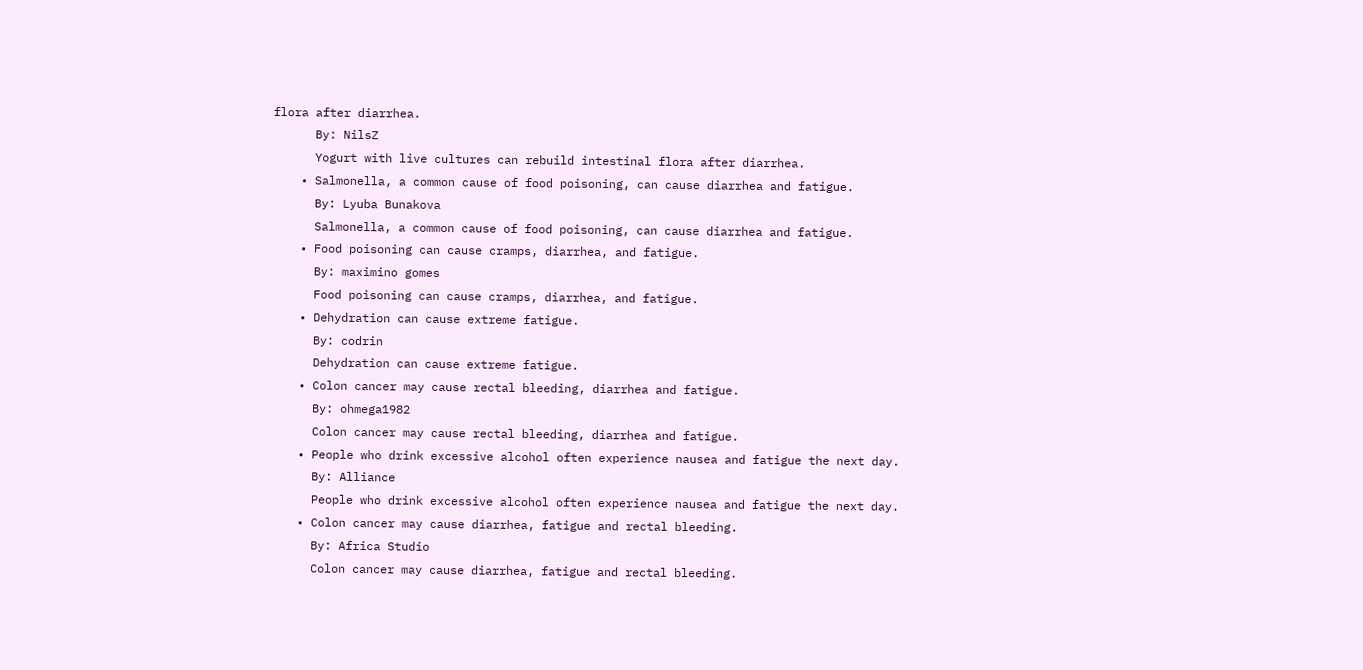flora after diarrhea.
      By: NilsZ
      Yogurt with live cultures can rebuild intestinal flora after diarrhea.
    • Salmonella, a common cause of food poisoning, can cause diarrhea and fatigue.
      By: Lyuba Bunakova
      Salmonella, a common cause of food poisoning, can cause diarrhea and fatigue.
    • Food poisoning can cause cramps, diarrhea, and fatigue.
      By: maximino gomes
      Food poisoning can cause cramps, diarrhea, and fatigue.
    • Dehydration can cause extreme fatigue.
      By: codrin
      Dehydration can cause extreme fatigue.
    • Colon cancer may cause rectal bleeding, diarrhea and fatigue.
      By: ohmega1982
      Colon cancer may cause rectal bleeding, diarrhea and fatigue.
    • People who drink excessive alcohol often experience nausea and fatigue the next day.
      By: Alliance
      People who drink excessive alcohol often experience nausea and fatigue the next day.
    • Colon cancer may cause diarrhea, fatigue and rectal bleeding.
      By: Africa Studio
      Colon cancer may cause diarrhea, fatigue and rectal bleeding.